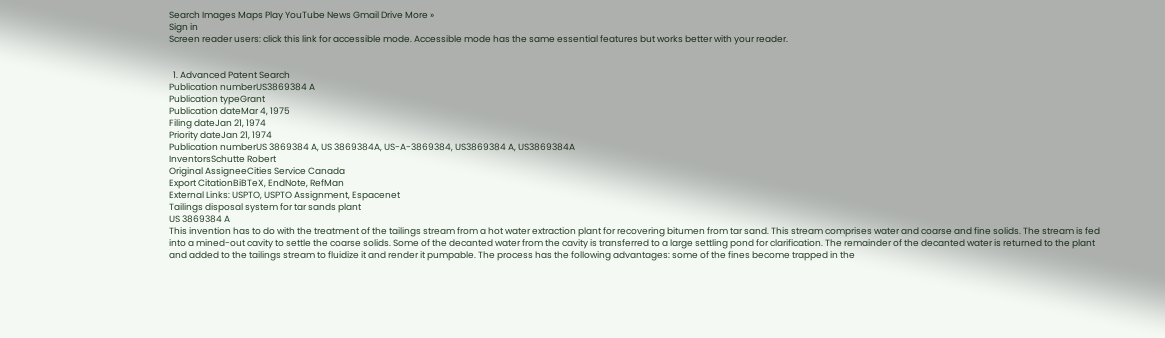Search Images Maps Play YouTube News Gmail Drive More »
Sign in
Screen reader users: click this link for accessible mode. Accessible mode has the same essential features but works better with your reader.


  1. Advanced Patent Search
Publication numberUS3869384 A
Publication typeGrant
Publication dateMar 4, 1975
Filing dateJan 21, 1974
Priority dateJan 21, 1974
Publication numberUS 3869384 A, US 3869384A, US-A-3869384, US3869384 A, US3869384A
InventorsSchutte Robert
Original AssigneeCities Service Canada
Export CitationBiBTeX, EndNote, RefMan
External Links: USPTO, USPTO Assignment, Espacenet
Tailings disposal system for tar sands plant
US 3869384 A
This invention has to do with the treatment of the tailings stream from a hot water extraction plant for recovering bitumen from tar sand. This stream comprises water and coarse and fine solids. The stream is fed into a mined-out cavity to settle the coarse solids. Some of the decanted water from the cavity is transferred to a large settling pond for clarification. The remainder of the decanted water is returned to the plant and added to the tailings stream to fluidize it and render it pumpable. The process has the following advantages: some of the fines become trapped in the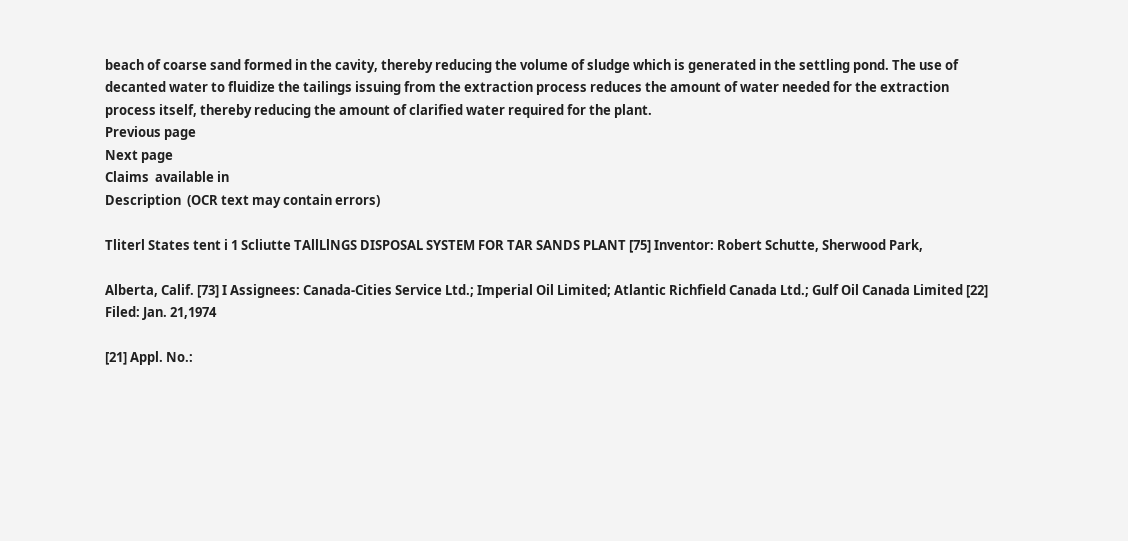beach of coarse sand formed in the cavity, thereby reducing the volume of sludge which is generated in the settling pond. The use of decanted water to fluidize the tailings issuing from the extraction process reduces the amount of water needed for the extraction process itself, thereby reducing the amount of clarified water required for the plant.
Previous page
Next page
Claims  available in
Description  (OCR text may contain errors)

Tliterl States tent i 1 Scliutte TAllLlNGS DISPOSAL SYSTEM FOR TAR SANDS PLANT [75] Inventor: Robert Schutte, Sherwood Park,

Alberta, Calif. [73] I Assignees: Canada-Cities Service Ltd.; Imperial Oil Limited; Atlantic Richfield Canada Ltd.; Gulf Oil Canada Limited [22] Filed: Jan. 21,1974

[21] Appl. No.: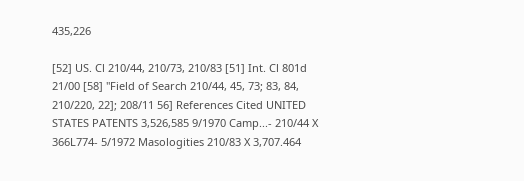435,226

[52] US. Cl 210/44, 210/73, 210/83 [51] Int. Cl 801d 21/00 [58] "Field of Search 210/44, 45, 73; 83, 84, 210/220, 22]; 208/11 56] References Cited UNITED STATES PATENTS 3,526,585 9/1970 Camp...- 210/44 X 366L774- 5/1972 Masologities 210/83 X 3,707.464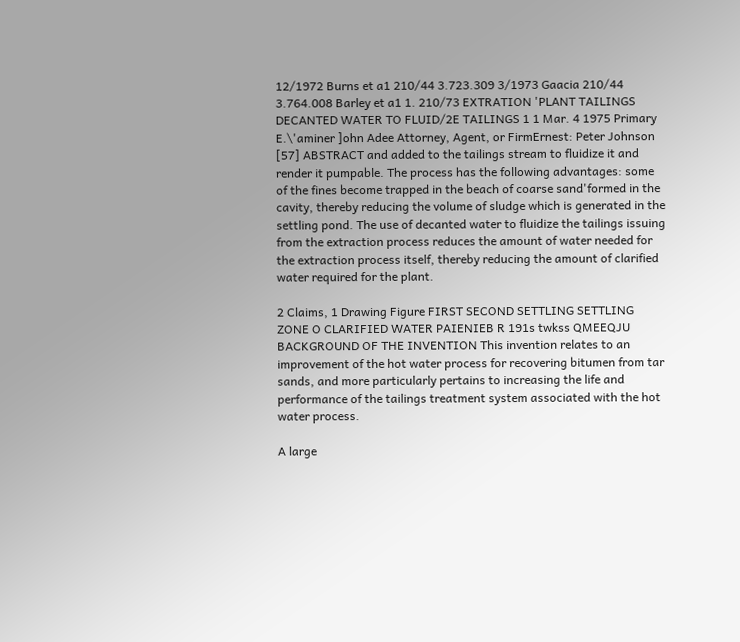12/1972 Burns et a1 210/44 3.723.309 3/1973 Gaacia 210/44 3.764.008 Barley et a1 1. 210/73 EXTRATION 'PLANT TAILINGS DECANTED WATER TO FLUID/2E TAILINGS 1 1 Mar. 4 1975 Primary E.\'aminer ]ohn Adee Attorney, Agent, or FirmErnest: Peter Johnson [57] ABSTRACT and added to the tailings stream to fluidize it and render it pumpable. The process has the following advantages: some of the fines become trapped in the beach of coarse sand'formed in the cavity, thereby reducing the volume of sludge which is generated in the settling pond. The use of decanted water to fluidize the tailings issuing from the extraction process reduces the amount of water needed for the extraction process itself, thereby reducing the amount of clarified water required for the plant.

2 Claims, 1 Drawing Figure FIRST SECOND SETTLING SETTLING ZONE O CLARIFIED WATER PAIENIEB R 191s twkss QMEEQJU BACKGROUND OF THE INVENTION This invention relates to an improvement of the hot water process for recovering bitumen from tar sands, and more particularly pertains to increasing the life and performance of the tailings treatment system associated with the hot water process.

A large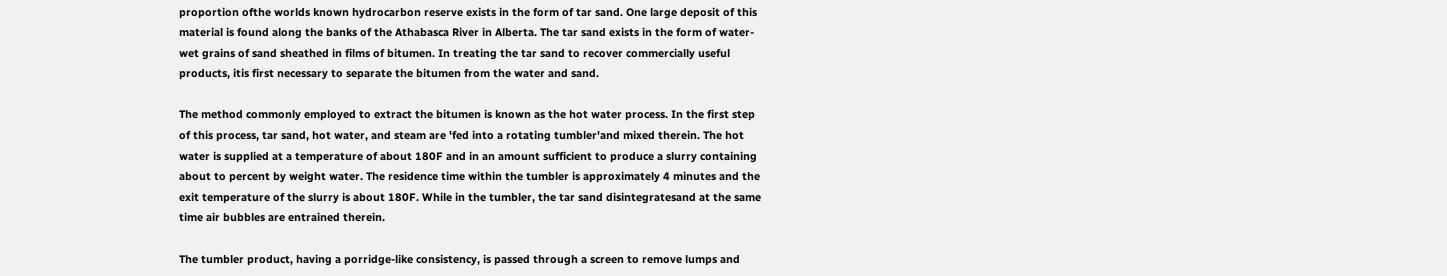proportion ofthe worlds known hydrocarbon reserve exists in the form of tar sand. One large deposit of this material is found along the banks of the Athabasca River in Alberta. The tar sand exists in the form of water-wet grains of sand sheathed in films of bitumen. In treating the tar sand to recover commercially useful products, itis first necessary to separate the bitumen from the water and sand.

The method commonly employed to extract the bitumen is known as the hot water process. In the first step of this process, tar sand, hot water, and steam are 'fed into a rotating tumbler'and mixed therein. The hot water is supplied at a temperature of about 180F and in an amount sufficient to produce a slurry containing about to percent by weight water. The residence time within the tumbler is approximately 4 minutes and the exit temperature of the slurry is about 180F. While in the tumbler, the tar sand disintegratesand at the same time air bubbles are entrained therein.

The tumbler product, having a porridge-like consistency, is passed through a screen to remove lumps and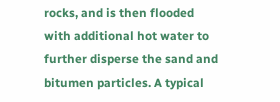rocks, and is then flooded with additional hot water to further disperse the sand and bitumen particles. A typical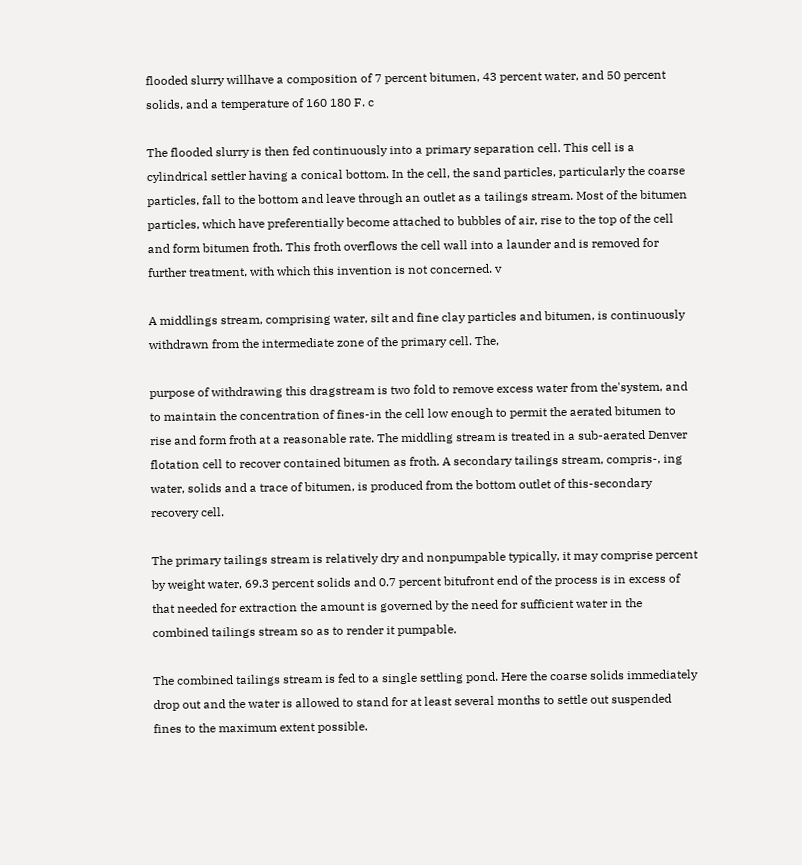flooded slurry willhave a composition of 7 percent bitumen, 43 percent water, and 50 percent solids, and a temperature of 160 180 F. c

The flooded slurry is then fed continuously into a primary separation cell. This cell is a cylindrical settler having a conical bottom. In the cell, the sand particles, particularly the coarse particles, fall to the bottom and leave through an outlet as a tailings stream. Most of the bitumen particles, which have preferentially become attached to bubbles of air, rise to the top of the cell and form bitumen froth. This froth overflows the cell wall into a launder and is removed for further treatment, with which this invention is not concerned. v

A middlings stream, comprising water, silt and fine clay particles and bitumen, is continuously withdrawn from the intermediate zone of the primary cell. The,

purpose of withdrawing this dragstream is two fold to remove excess water from the'system, and to maintain the concentration of fines-in the cell low enough to permit the aerated bitumen to rise and form froth at a reasonable rate. The middling stream is treated in a sub-aerated Denver flotation cell to recover contained bitumen as froth. A secondary tailings stream, compris-, ing water, solids and a trace of bitumen, is produced from the bottom outlet of this-secondary recovery cell.

The primary tailings stream is relatively dry and nonpumpable typically, it may comprise percent by weight water, 69.3 percent solids and 0.7 percent bitufront end of the process is in excess of that needed for extraction the amount is governed by the need for sufficient water in the combined tailings stream so as to render it pumpable.

The combined tailings stream is fed to a single settling pond. Here the coarse solids immediately drop out and the water is allowed to stand for at least several months to settle out suspended fines to the maximum extent possible.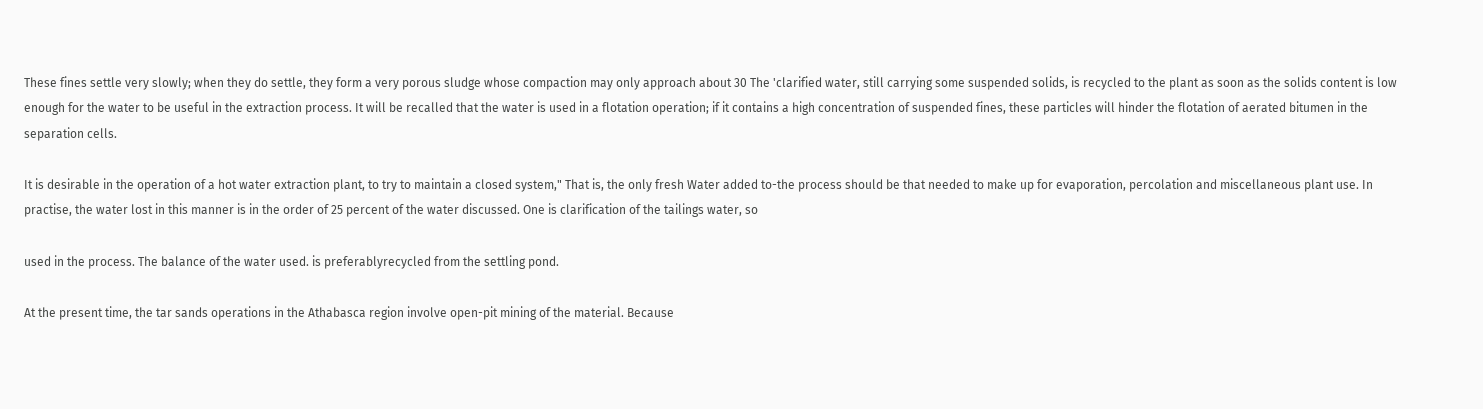These fines settle very slowly; when they do settle, they form a very porous sludge whose compaction may only approach about 30 The 'clarified water, still carrying some suspended solids, is recycled to the plant as soon as the solids content is low enough for the water to be useful in the extraction process. It will be recalled that the water is used in a flotation operation; if it contains a high concentration of suspended fines, these particles will hinder the flotation of aerated bitumen in the separation cells.

It is desirable in the operation of a hot water extraction plant, to try to maintain a closed system," That is, the only fresh Water added to-the process should be that needed to make up for evaporation, percolation and miscellaneous plant use. In practise, the water lost in this manner is in the order of 25 percent of the water discussed. One is clarification of the tailings water, so

used in the process. The balance of the water used. is preferablyrecycled from the settling pond.

At the present time, the tar sands operations in the Athabasca region involve open-pit mining of the material. Because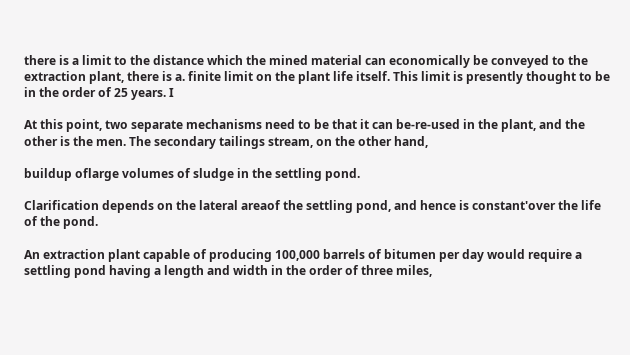there is a limit to the distance which the mined material can economically be conveyed to the extraction plant, there is a. finite limit on the plant life itself. This limit is presently thought to be in the order of 25 years. I

At this point, two separate mechanisms need to be that it can be-re-used in the plant, and the other is the men. The secondary tailings stream, on the other hand,

buildup oflarge volumes of sludge in the settling pond.

Clarification depends on the lateral areaof the settling pond, and hence is constant'over the life of the pond.

An extraction plant capable of producing 100,000 barrels of bitumen per day would require a settling pond having a length and width in the order of three miles,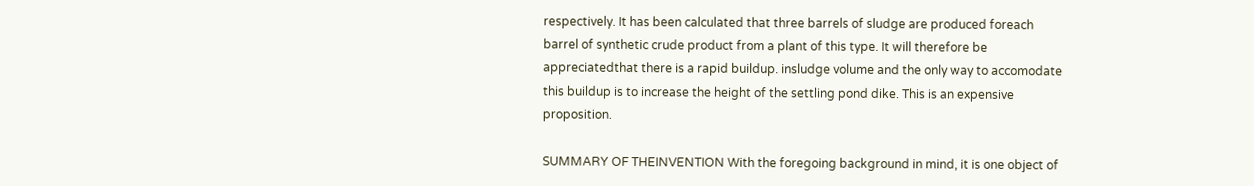respectively. It has been calculated that three barrels of sludge are produced foreach barrel of synthetic crude product from a plant of this type. It will therefore be appreciatedthat there is a rapid buildup. insludge volume and the only way to accomodate this buildup is to increase the height of the settling pond dike. This is an expensive proposition.

SUMMARY OF THEINVENTION With the foregoing background in mind, it is one object of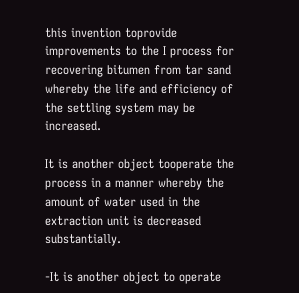this invention toprovide improvements to the I process for recovering bitumen from tar sand whereby the life and efficiency of the settling system may be increased.

It is another object tooperate the process in a manner whereby the amount of water used in the extraction unit is decreased substantially.

-It is another object to operate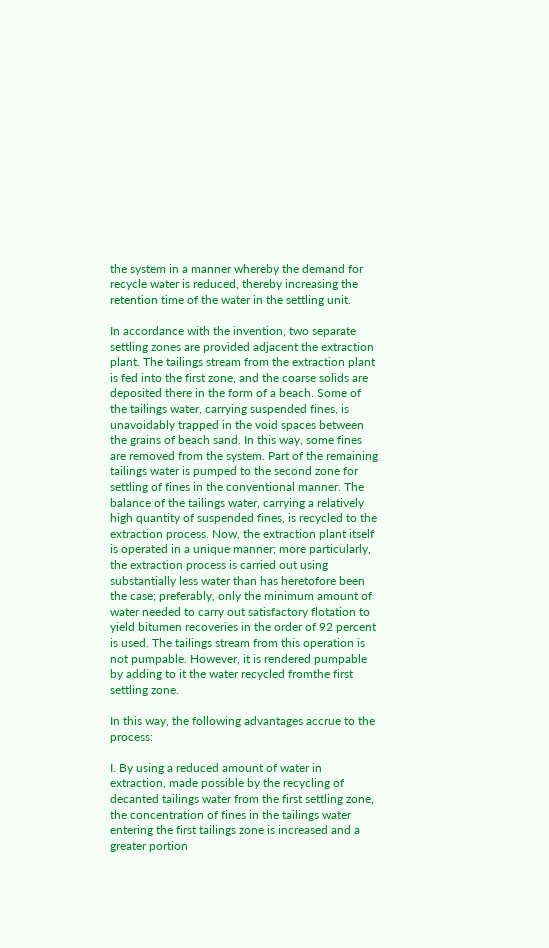the system in a manner whereby the demand for recycle water is reduced, thereby increasing the retention time of the water in the settling unit.

In accordance with the invention, two separate settling zones are provided adjacent the extraction plant. The tailings stream from the extraction plant is fed into the first zone, and the coarse solids are deposited there in the form of a beach. Some of the tailings water, carrying suspended fines, is unavoidably trapped in the void spaces between the grains of beach sand. In this way, some fines are removed from the system. Part of the remaining tailings water is pumped to the second zone for settling of fines in the conventional manner. The balance of the tailings water, carrying a relatively high quantity of suspended fines, is recycled to the extraction process. Now, the extraction plant itself is operated in a unique manner; more particularly, the extraction process is carried out using substantially less water than has heretofore been the case; preferably, only the minimum amount of water needed to carry out satisfactory flotation to yield bitumen recoveries in the order of 92 percent is used. The tailings stream from this operation is not pumpable. However, it is rendered pumpable by adding to it the water recycled fromthe first settling zone.

In this way, the following advantages accrue to the process:

I. By using a reduced amount of water in extraction, made possible by the recycling of decanted tailings water from the first settling zone, the concentration of fines in the tailings water entering the first tailings zone is increased and a greater portion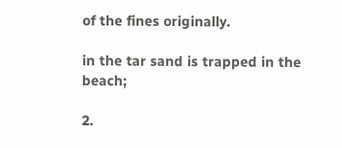of the fines originally.

in the tar sand is trapped in the beach;

2.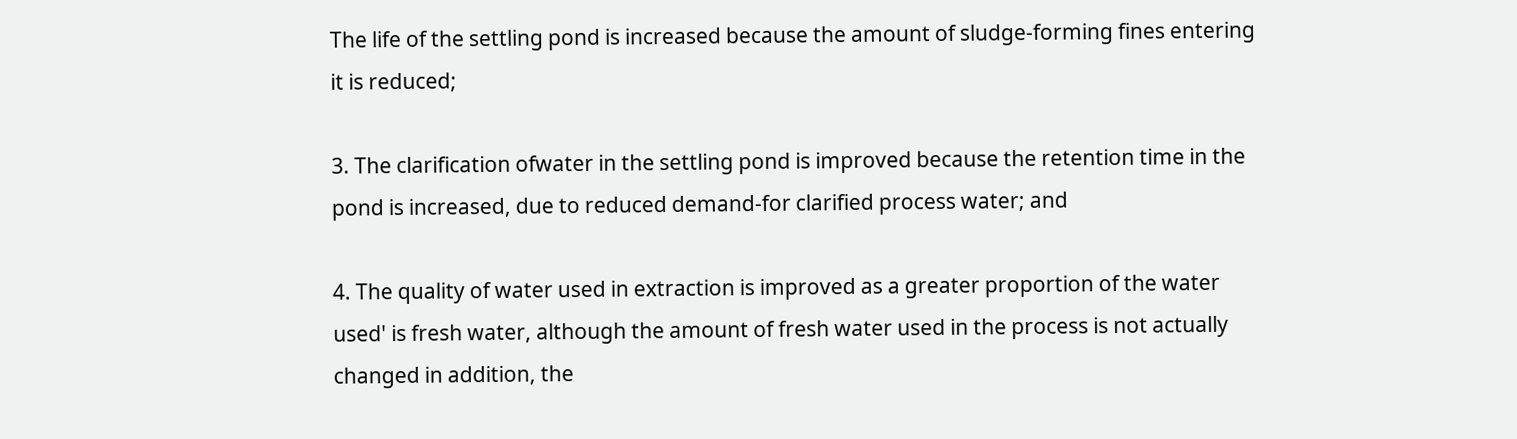The life of the settling pond is increased because the amount of sludge-forming fines entering it is reduced;

3. The clarification ofwater in the settling pond is improved because the retention time in the pond is increased, due to reduced demand-for clarified process water; and

4. The quality of water used in extraction is improved as a greater proportion of the water used' is fresh water, although the amount of fresh water used in the process is not actually changed in addition, the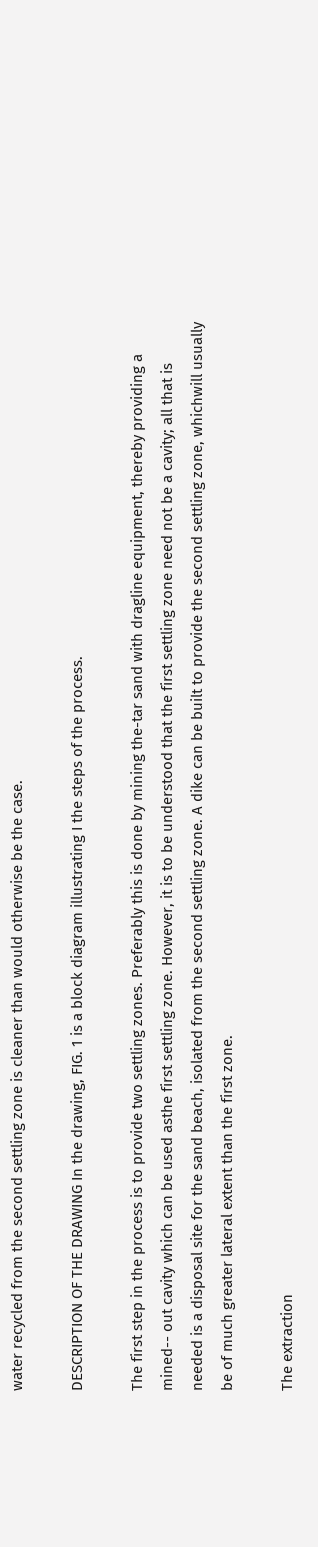water recycled from the second settling zone is cleaner than would otherwise be the case.

DESCRIPTION OF THE DRAWING In the drawing, FIG. 1 is a block diagram illustrating I the steps of the process.

The first step in the process is to provide two settling zones. Preferably this is done by mining the-tar sand with dragline equipment, thereby providing a mined-- out cavity which can be used asthe first settling zone. However, it is to be understood that the first settling zone need not be a cavity; all that is needed is a disposal site for the sand beach, isolated from the second settling zone. A dike can be built to provide the second settling zone, whichwill usually be of much greater lateral extent than the first zone.

The extraction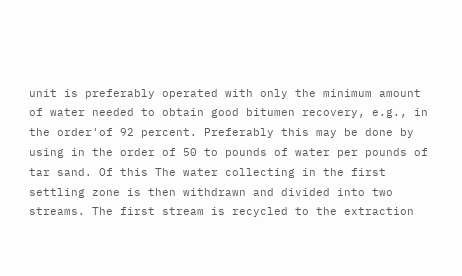unit is preferably operated with only the minimum amount of water needed to obtain good bitumen recovery, e.g., in the order'of 92 percent. Preferably this may be done by using in the order of 50 to pounds of water per pounds of tar sand. Of this The water collecting in the first settling zone is then withdrawn and divided into two streams. The first stream is recycled to the extraction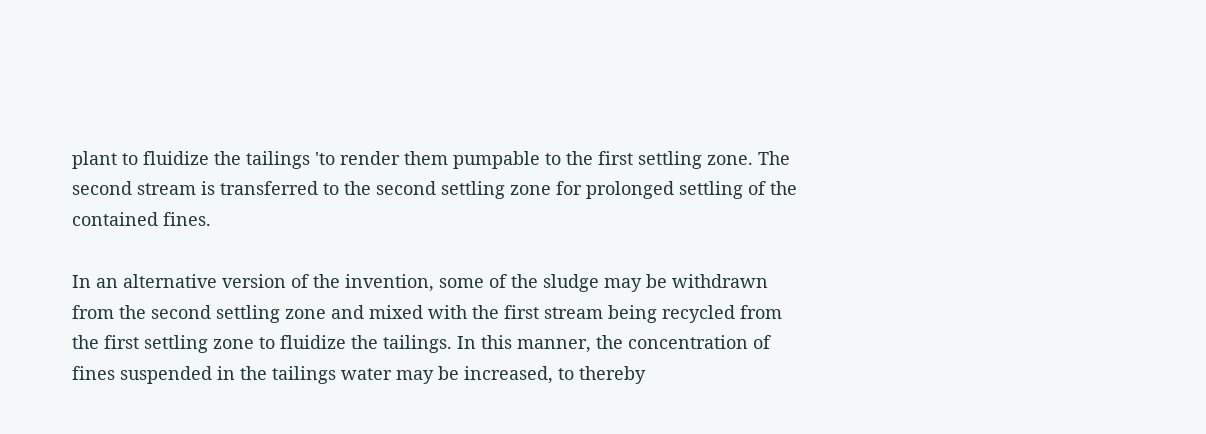plant to fluidize the tailings 'to render them pumpable to the first settling zone. The second stream is transferred to the second settling zone for prolonged settling of the contained fines.

In an alternative version of the invention, some of the sludge may be withdrawn from the second settling zone and mixed with the first stream being recycled from the first settling zone to fluidize the tailings. In this manner, the concentration of fines suspended in the tailings water may be increased, to thereby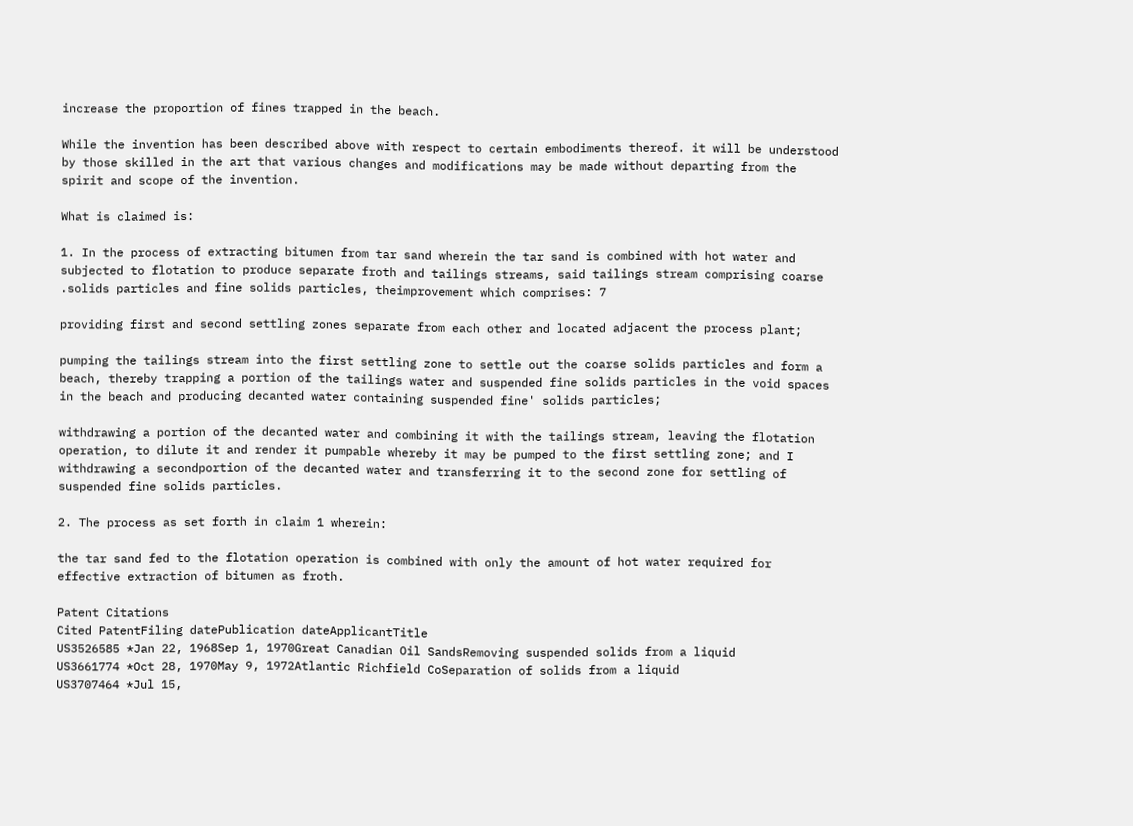increase the proportion of fines trapped in the beach.

While the invention has been described above with respect to certain embodiments thereof. it will be understood by those skilled in the art that various changes and modifications may be made without departing from the spirit and scope of the invention.

What is claimed is:

1. In the process of extracting bitumen from tar sand wherein the tar sand is combined with hot water and subjected to flotation to produce separate froth and tailings streams, said tailings stream comprising coarse .solids particles and fine solids particles, theimprovement which comprises: 7

providing first and second settling zones separate from each other and located adjacent the process plant;

pumping the tailings stream into the first settling zone to settle out the coarse solids particles and form a beach, thereby trapping a portion of the tailings water and suspended fine solids particles in the void spaces in the beach and producing decanted water containing suspended fine' solids particles;

withdrawing a portion of the decanted water and combining it with the tailings stream, leaving the flotation operation, to dilute it and render it pumpable whereby it may be pumped to the first settling zone; and I withdrawing a secondportion of the decanted water and transferring it to the second zone for settling of suspended fine solids particles.

2. The process as set forth in claim 1 wherein:

the tar sand fed to the flotation operation is combined with only the amount of hot water required for effective extraction of bitumen as froth.

Patent Citations
Cited PatentFiling datePublication dateApplicantTitle
US3526585 *Jan 22, 1968Sep 1, 1970Great Canadian Oil SandsRemoving suspended solids from a liquid
US3661774 *Oct 28, 1970May 9, 1972Atlantic Richfield CoSeparation of solids from a liquid
US3707464 *Jul 15,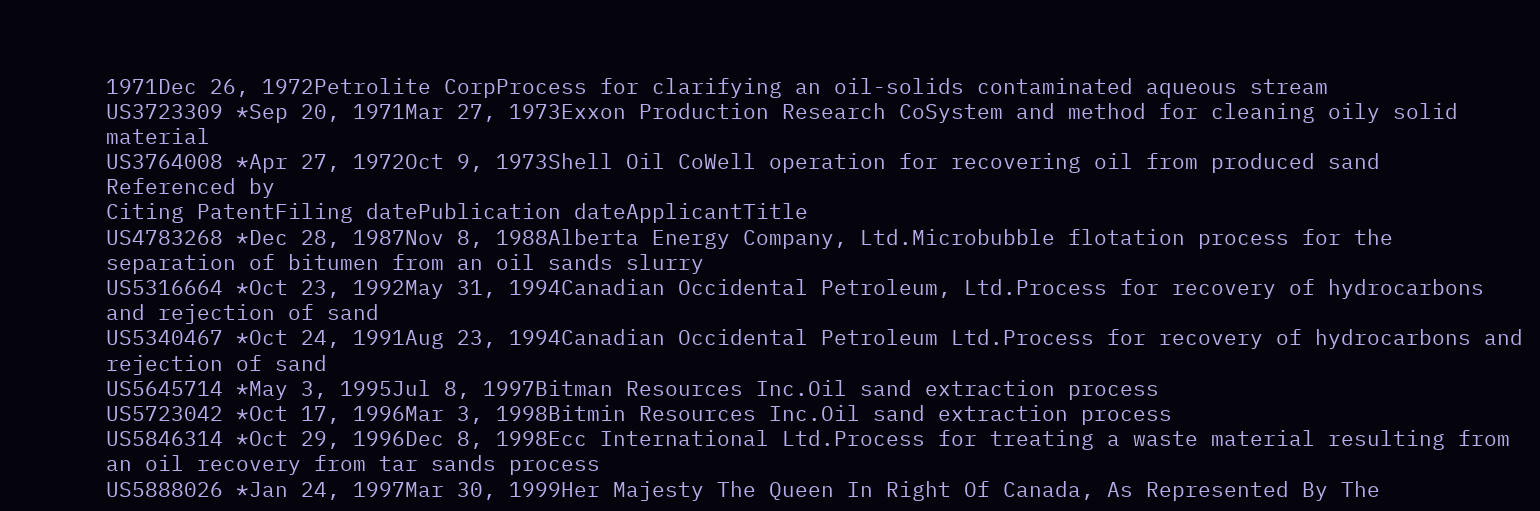1971Dec 26, 1972Petrolite CorpProcess for clarifying an oil-solids contaminated aqueous stream
US3723309 *Sep 20, 1971Mar 27, 1973Exxon Production Research CoSystem and method for cleaning oily solid material
US3764008 *Apr 27, 1972Oct 9, 1973Shell Oil CoWell operation for recovering oil from produced sand
Referenced by
Citing PatentFiling datePublication dateApplicantTitle
US4783268 *Dec 28, 1987Nov 8, 1988Alberta Energy Company, Ltd.Microbubble flotation process for the separation of bitumen from an oil sands slurry
US5316664 *Oct 23, 1992May 31, 1994Canadian Occidental Petroleum, Ltd.Process for recovery of hydrocarbons and rejection of sand
US5340467 *Oct 24, 1991Aug 23, 1994Canadian Occidental Petroleum Ltd.Process for recovery of hydrocarbons and rejection of sand
US5645714 *May 3, 1995Jul 8, 1997Bitman Resources Inc.Oil sand extraction process
US5723042 *Oct 17, 1996Mar 3, 1998Bitmin Resources Inc.Oil sand extraction process
US5846314 *Oct 29, 1996Dec 8, 1998Ecc International Ltd.Process for treating a waste material resulting from an oil recovery from tar sands process
US5888026 *Jan 24, 1997Mar 30, 1999Her Majesty The Queen In Right Of Canada, As Represented By The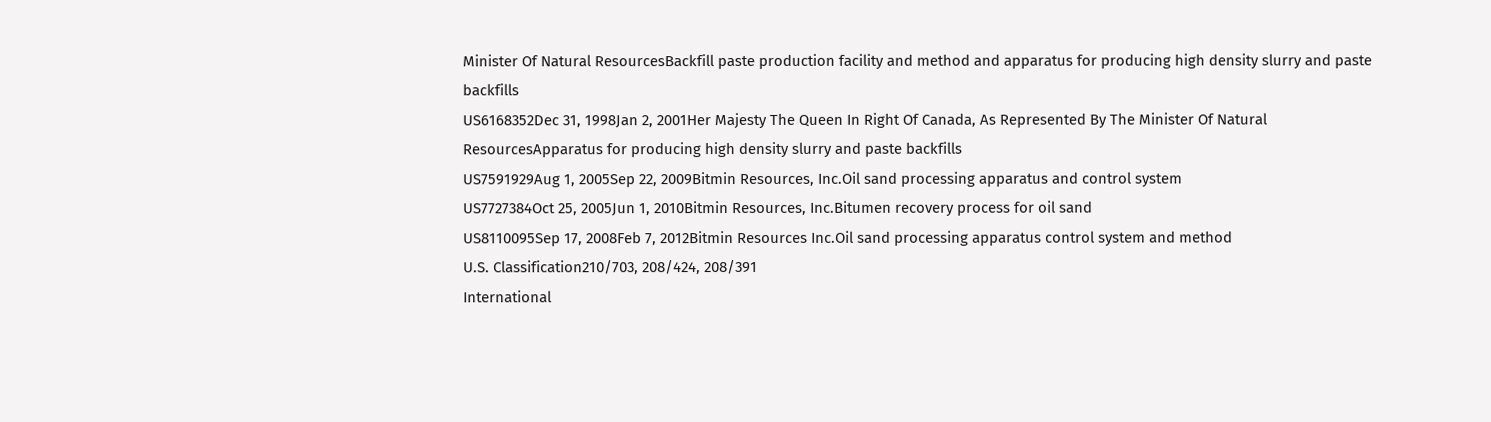Minister Of Natural ResourcesBackfill paste production facility and method and apparatus for producing high density slurry and paste backfills
US6168352Dec 31, 1998Jan 2, 2001Her Majesty The Queen In Right Of Canada, As Represented By The Minister Of Natural ResourcesApparatus for producing high density slurry and paste backfills
US7591929Aug 1, 2005Sep 22, 2009Bitmin Resources, Inc.Oil sand processing apparatus and control system
US7727384Oct 25, 2005Jun 1, 2010Bitmin Resources, Inc.Bitumen recovery process for oil sand
US8110095Sep 17, 2008Feb 7, 2012Bitmin Resources Inc.Oil sand processing apparatus control system and method
U.S. Classification210/703, 208/424, 208/391
International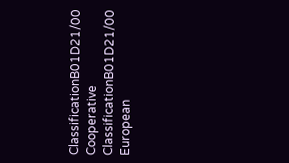ClassificationB01D21/00
Cooperative ClassificationB01D21/00
European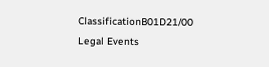ClassificationB01D21/00
Legal Events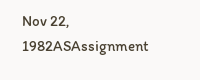Nov 22, 1982ASAssignment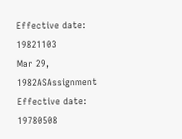Effective date: 19821103
Mar 29, 1982ASAssignment
Effective date: 19780508